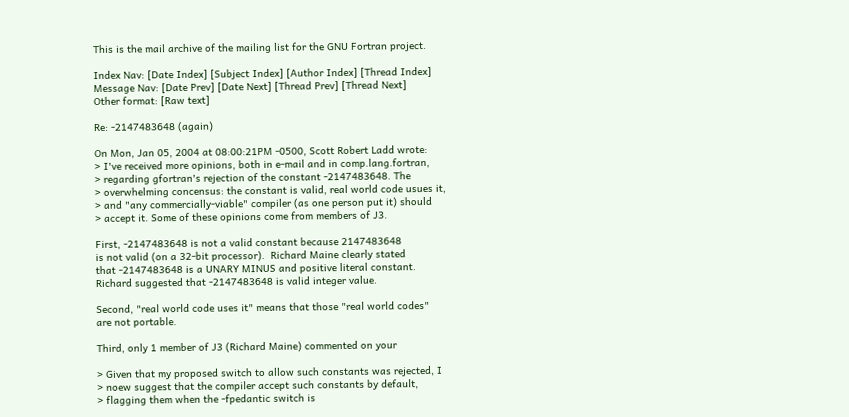This is the mail archive of the mailing list for the GNU Fortran project.

Index Nav: [Date Index] [Subject Index] [Author Index] [Thread Index]
Message Nav: [Date Prev] [Date Next] [Thread Prev] [Thread Next]
Other format: [Raw text]

Re: -2147483648 (again)

On Mon, Jan 05, 2004 at 08:00:21PM -0500, Scott Robert Ladd wrote:
> I've received more opinions, both in e-mail and in comp.lang.fortran,
> regarding gfortran's rejection of the constant -2147483648. The
> overwhelming concensus: the constant is valid, real world code usues it,
> and "any commercially-viable" compiler (as one person put it) should
> accept it. Some of these opinions come from members of J3.

First, -2147483648 is not a valid constant because 2147483648
is not valid (on a 32-bit processor).  Richard Maine clearly stated
that -2147483648 is a UNARY MINUS and positive literal constant.
Richard suggested that -2147483648 is valid integer value.

Second, "real world code uses it" means that those "real world codes"
are not portable.

Third, only 1 member of J3 (Richard Maine) commented on your

> Given that my proposed switch to allow such constants was rejected, I
> noew suggest that the compiler accept such constants by default,
> flagging them when the -fpedantic switch is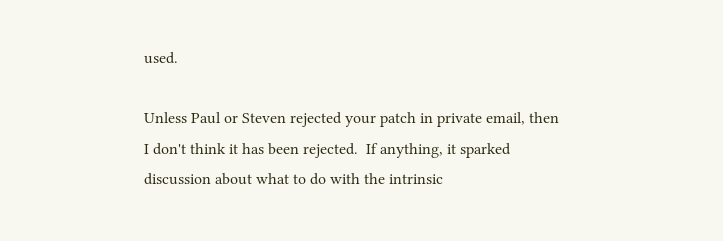used.

Unless Paul or Steven rejected your patch in private email, then
I don't think it has been rejected.  If anything, it sparked
discussion about what to do with the intrinsic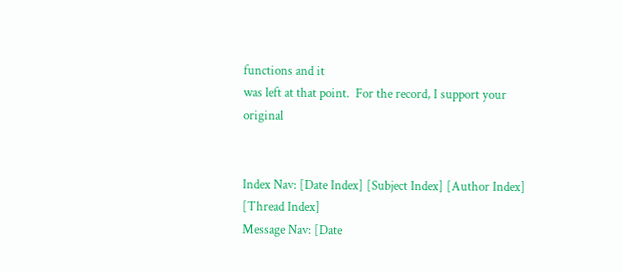functions and it
was left at that point.  For the record, I support your original


Index Nav: [Date Index] [Subject Index] [Author Index] [Thread Index]
Message Nav: [Date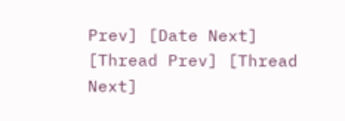Prev] [Date Next] [Thread Prev] [Thread Next]